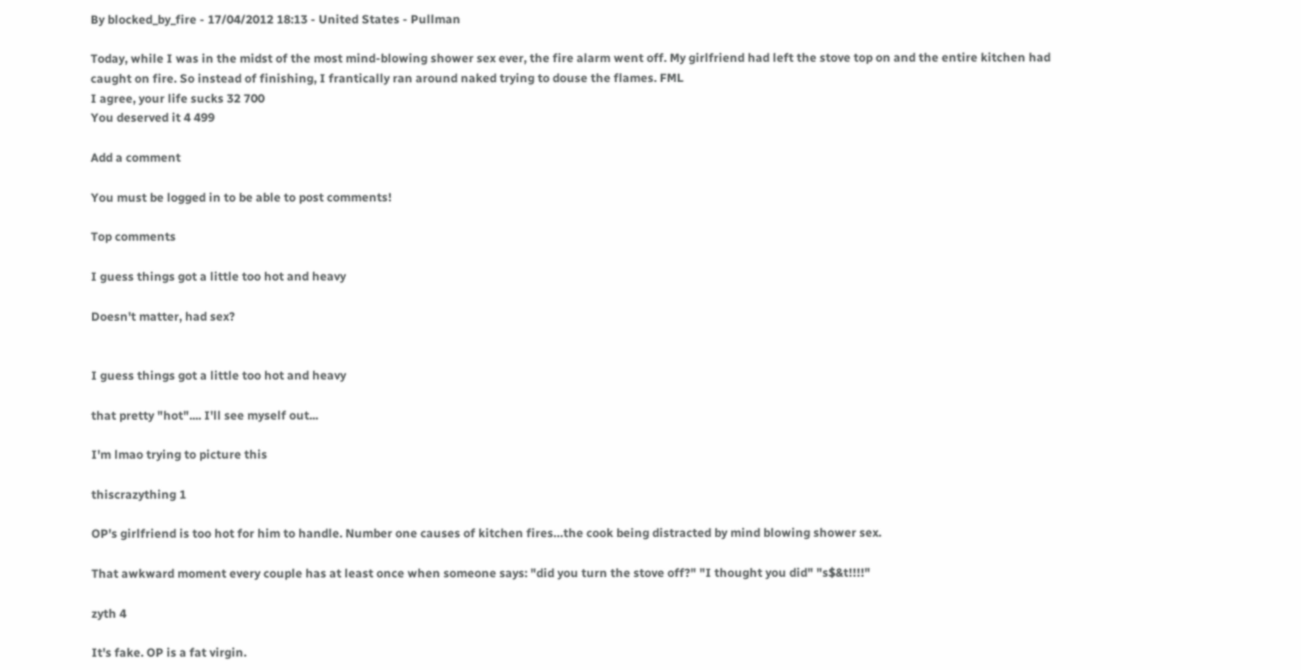By blocked_by_fire - 17/04/2012 18:13 - United States - Pullman

Today, while I was in the midst of the most mind-blowing shower sex ever, the fire alarm went off. My girlfriend had left the stove top on and the entire kitchen had caught on fire. So instead of finishing, I frantically ran around naked trying to douse the flames. FML
I agree, your life sucks 32 700
You deserved it 4 499

Add a comment

You must be logged in to be able to post comments!

Top comments

I guess things got a little too hot and heavy

Doesn't matter, had sex?


I guess things got a little too hot and heavy

that pretty "hot".... I'll see myself out...

I'm lmao trying to picture this

thiscrazything 1

OP's girlfriend is too hot for him to handle. Number one causes of kitchen fires…the cook being distracted by mind blowing shower sex.

That awkward moment every couple has at least once when someone says: "did you turn the stove off?" "I thought you did" "s$&t!!!!"

zyth 4

It's fake. OP is a fat virgin.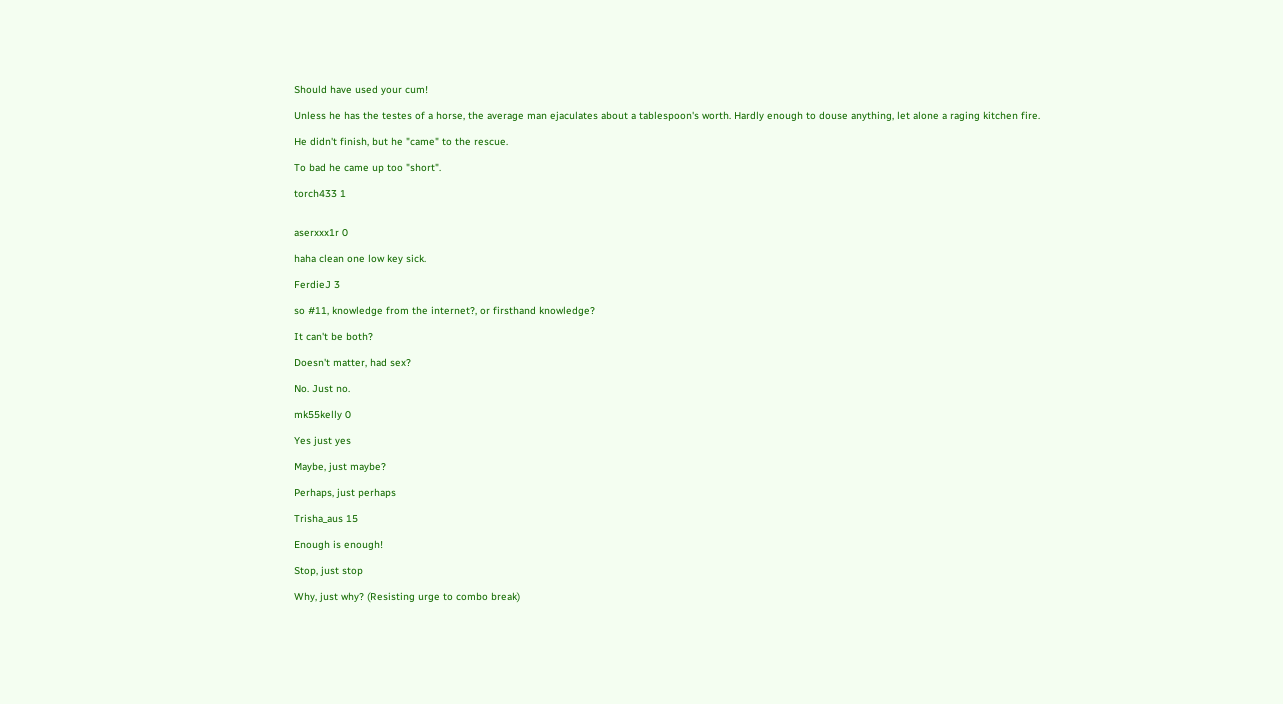Should have used your cum!

Unless he has the testes of a horse, the average man ejaculates about a tablespoon's worth. Hardly enough to douse anything, let alone a raging kitchen fire.

He didn't finish, but he "came" to the rescue.

To bad he came up too "short".

torch433 1


aserxxx1r 0

haha clean one low key sick.

FerdieJ 3

so #11, knowledge from the internet?, or firsthand knowledge?

It can't be both?

Doesn't matter, had sex?

No. Just no.

mk55kelly 0

Yes just yes

Maybe, just maybe?

Perhaps, just perhaps

Trisha_aus 15

Enough is enough!

Stop, just stop

Why, just why? (Resisting urge to combo break)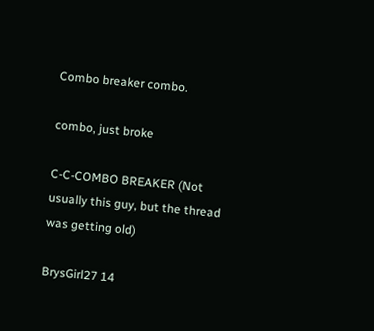Combo breaker combo.

combo, just broke

C-C-COMBO BREAKER (Not usually this guy, but the thread was getting old)

BrysGirl27 14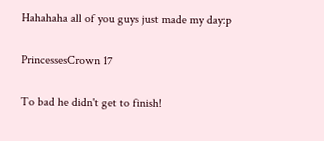Hahahaha all of you guys just made my day:p

PrincessesCrown 17

To bad he didn't get to finish!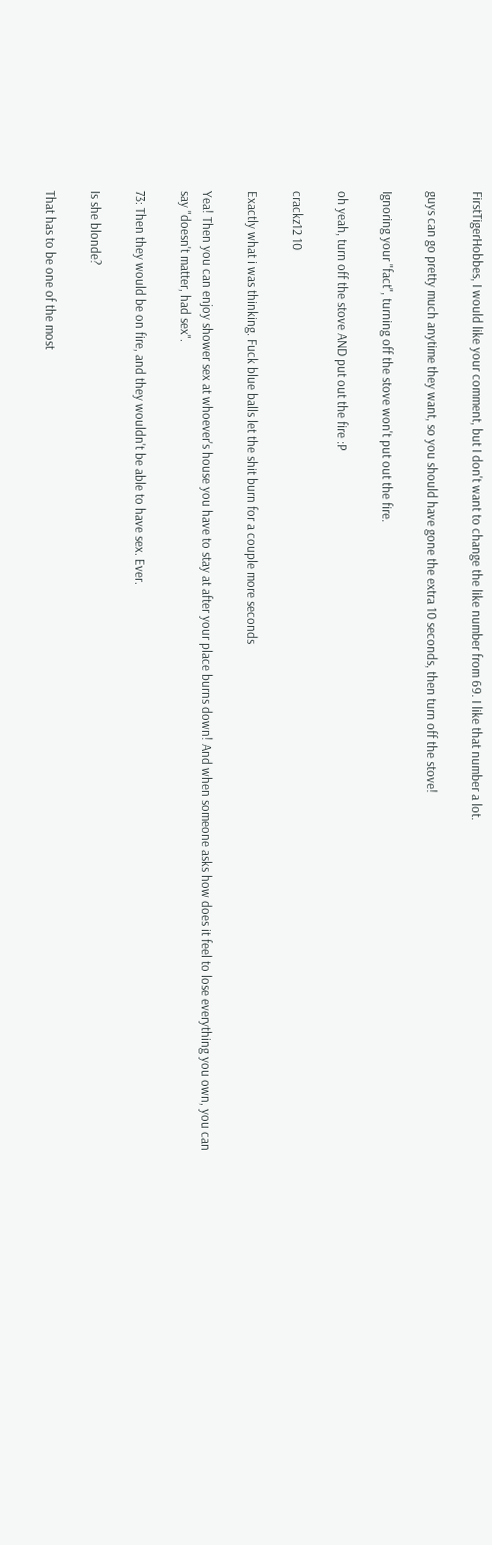FirstTigerHobbes, I would like your comment, but I don't want to change the like number from 69. I like that number a lot.

guys can go pretty much anytime they want, so you should have gone the extra 10 seconds, then turn off the stove!

Ignoring your "fact", turning off the stove won't put out the fire.

oh yeah, turn off the stove AND put out the fire :P

crackz12 10

Exactly what i was thinking. Fuck blue balls let the shit burn for a couple more seconds

Yea! Then you can enjoy shower sex at whoever's house you have to stay at after your place burns down! And when someone asks how does it feel to lose everything you own, you can say "doesn't matter, had sex".

73: Then they would be on fire, and they wouldn't be able to have sex. Ever.

Is she blonde?

That has to be one of the most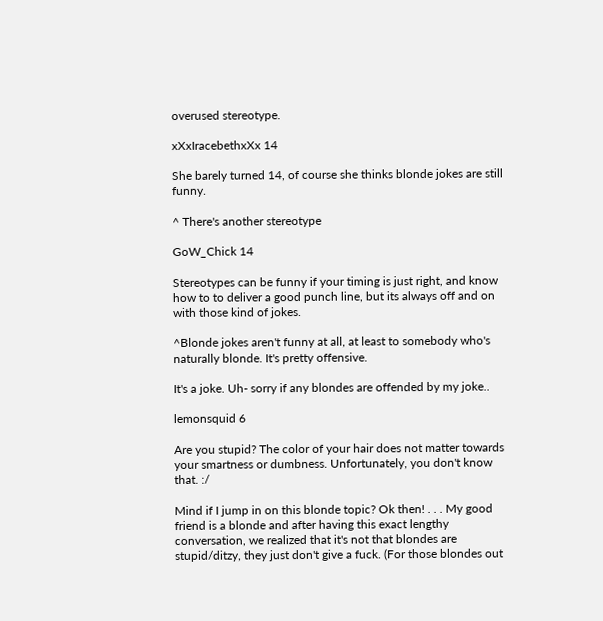overused stereotype.

xXxIracebethxXx 14

She barely turned 14, of course she thinks blonde jokes are still funny.

^ There's another stereotype

GoW_Chick 14

Stereotypes can be funny if your timing is just right, and know how to to deliver a good punch line, but its always off and on with those kind of jokes.

^Blonde jokes aren't funny at all, at least to somebody who's naturally blonde. It's pretty offensive.

It's a joke. Uh- sorry if any blondes are offended by my joke..

lemonsquid 6

Are you stupid? The color of your hair does not matter towards your smartness or dumbness. Unfortunately, you don't know that. :/

Mind if I jump in on this blonde topic? Ok then! . . . My good friend is a blonde and after having this exact lengthy conversation, we realized that it's not that blondes are stupid/ditzy, they just don't give a fuck. (For those blondes out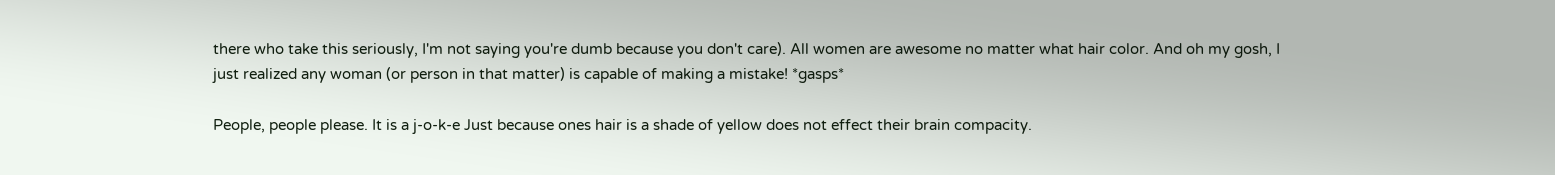there who take this seriously, I'm not saying you're dumb because you don't care). All women are awesome no matter what hair color. And oh my gosh, I just realized any woman (or person in that matter) is capable of making a mistake! *gasps*

People, people please. It is a j-o-k-e Just because ones hair is a shade of yellow does not effect their brain compacity.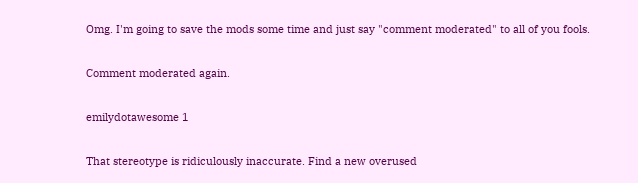Omg. I'm going to save the mods some time and just say "comment moderated" to all of you fools.

Comment moderated again.

emilydotawesome 1

That stereotype is ridiculously inaccurate. Find a new overused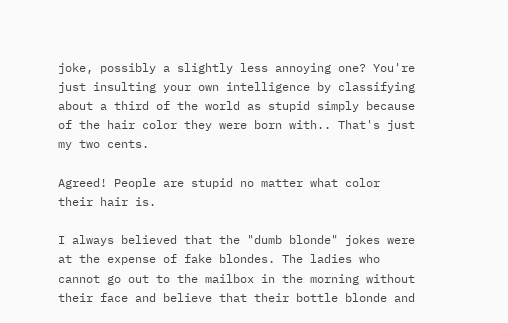joke, possibly a slightly less annoying one? You're just insulting your own intelligence by classifying about a third of the world as stupid simply because of the hair color they were born with.. That's just my two cents.

Agreed! People are stupid no matter what color their hair is.

I always believed that the "dumb blonde" jokes were at the expense of fake blondes. The ladies who cannot go out to the mailbox in the morning without their face and believe that their bottle blonde and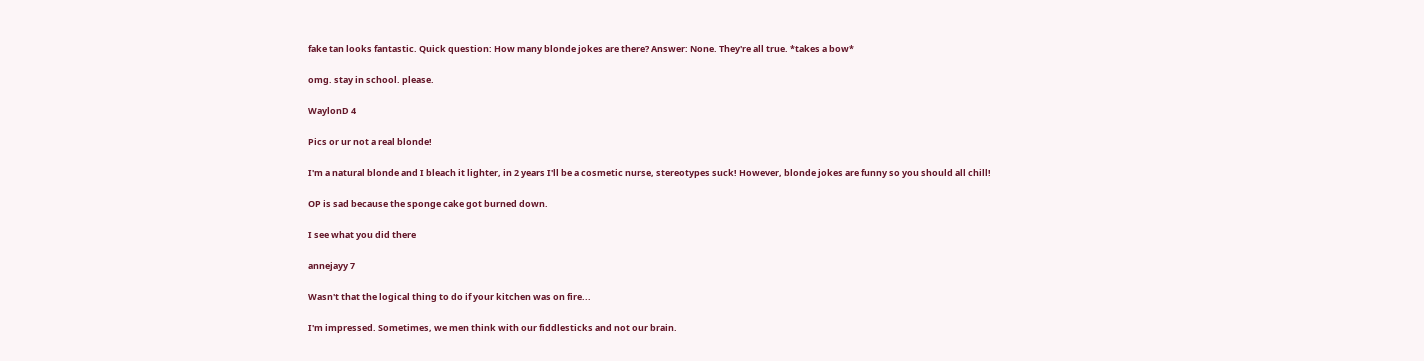fake tan looks fantastic. Quick question: How many blonde jokes are there? Answer: None. They're all true. *takes a bow*

omg. stay in school. please.

WaylonD 4

Pics or ur not a real blonde!

I'm a natural blonde and I bleach it lighter, in 2 years I'll be a cosmetic nurse, stereotypes suck! However, blonde jokes are funny so you should all chill!

OP is sad because the sponge cake got burned down.

I see what you did there

annejayy 7

Wasn't that the logical thing to do if your kitchen was on fire...

I'm impressed. Sometimes, we men think with our fiddlesticks and not our brain.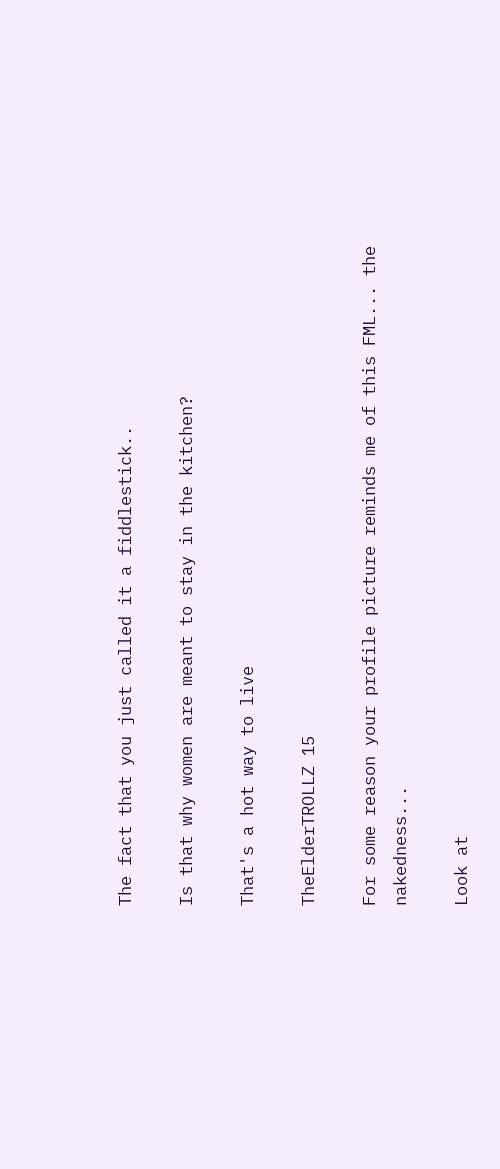The fact that you just called it a fiddlestick..

Is that why women are meant to stay in the kitchen?

That's a hot way to live

TheElderTROLLZ 15

For some reason your profile picture reminds me of this FML... the nakedness...

Look at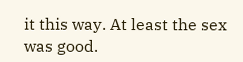it this way. At least the sex was good.